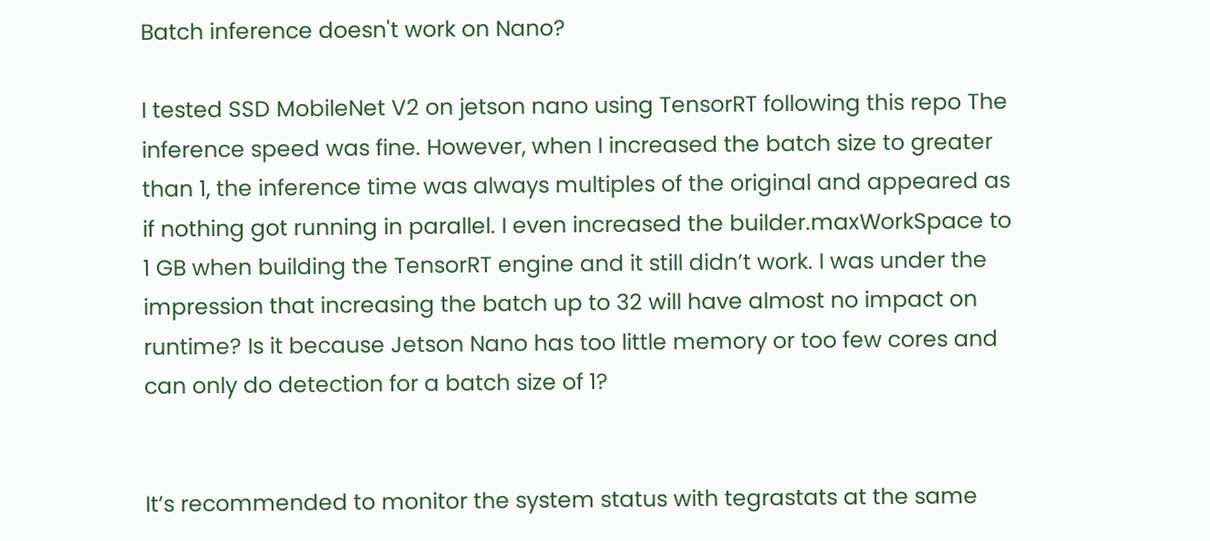Batch inference doesn't work on Nano?

I tested SSD MobileNet V2 on jetson nano using TensorRT following this repo The inference speed was fine. However, when I increased the batch size to greater than 1, the inference time was always multiples of the original and appeared as if nothing got running in parallel. I even increased the builder.maxWorkSpace to 1 GB when building the TensorRT engine and it still didn’t work. I was under the impression that increasing the batch up to 32 will have almost no impact on runtime? Is it because Jetson Nano has too little memory or too few cores and can only do detection for a batch size of 1?


It’s recommended to monitor the system status with tegrastats at the same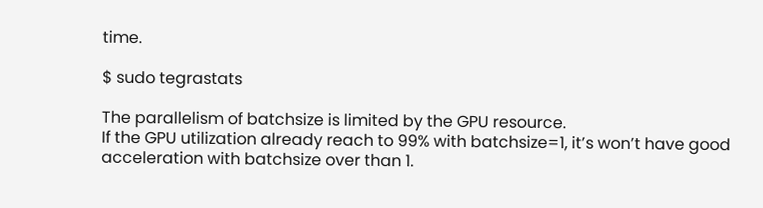time.

$ sudo tegrastats

The parallelism of batchsize is limited by the GPU resource.
If the GPU utilization already reach to 99% with batchsize=1, it’s won’t have good acceleration with batchsize over than 1.